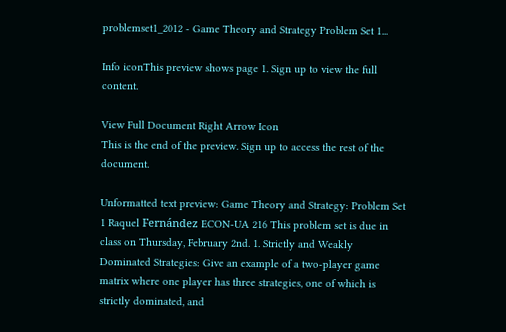problemset1_2012 - Game Theory and Strategy Problem Set 1...

Info iconThis preview shows page 1. Sign up to view the full content.

View Full Document Right Arrow Icon
This is the end of the preview. Sign up to access the rest of the document.

Unformatted text preview: Game Theory and Strategy: Problem Set 1 Raquel Fernández ECON-UA 216 This problem set is due in class on Thursday, February 2nd. 1. Strictly and Weakly Dominated Strategies: Give an example of a two‐player game matrix where one player has three strategies, one of which is strictly dominated, and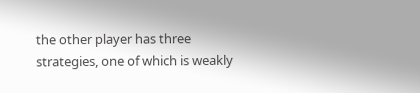the other player has three strategies, one of which is weakly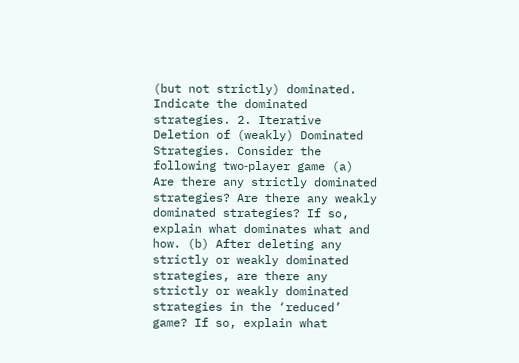(but not strictly) dominated. Indicate the dominated strategies. 2. Iterative Deletion of (weakly) Dominated Strategies. Consider the following two‐player game (a) Are there any strictly dominated strategies? Are there any weakly dominated strategies? If so, explain what dominates what and how. (b) After deleting any strictly or weakly dominated strategies, are there any strictly or weakly dominated strategies in the ‘reduced’ game? If so, explain what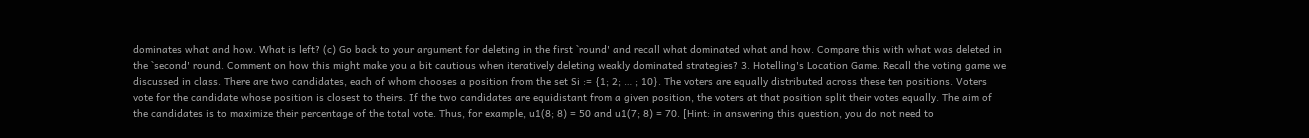dominates what and how. What is left? (c) Go back to your argument for deleting in the first `round' and recall what dominated what and how. Compare this with what was deleted in the `second' round. Comment on how this might make you a bit cautious when iteratively deleting weakly dominated strategies? 3. Hotelling's Location Game. Recall the voting game we discussed in class. There are two candidates, each of whom chooses a position from the set Si := {1; 2; … ; 10}. The voters are equally distributed across these ten positions. Voters vote for the candidate whose position is closest to theirs. If the two candidates are equidistant from a given position, the voters at that position split their votes equally. The aim of the candidates is to maximize their percentage of the total vote. Thus, for example, u1(8; 8) = 50 and u1(7; 8) = 70. [Hint: in answering this question, you do not need to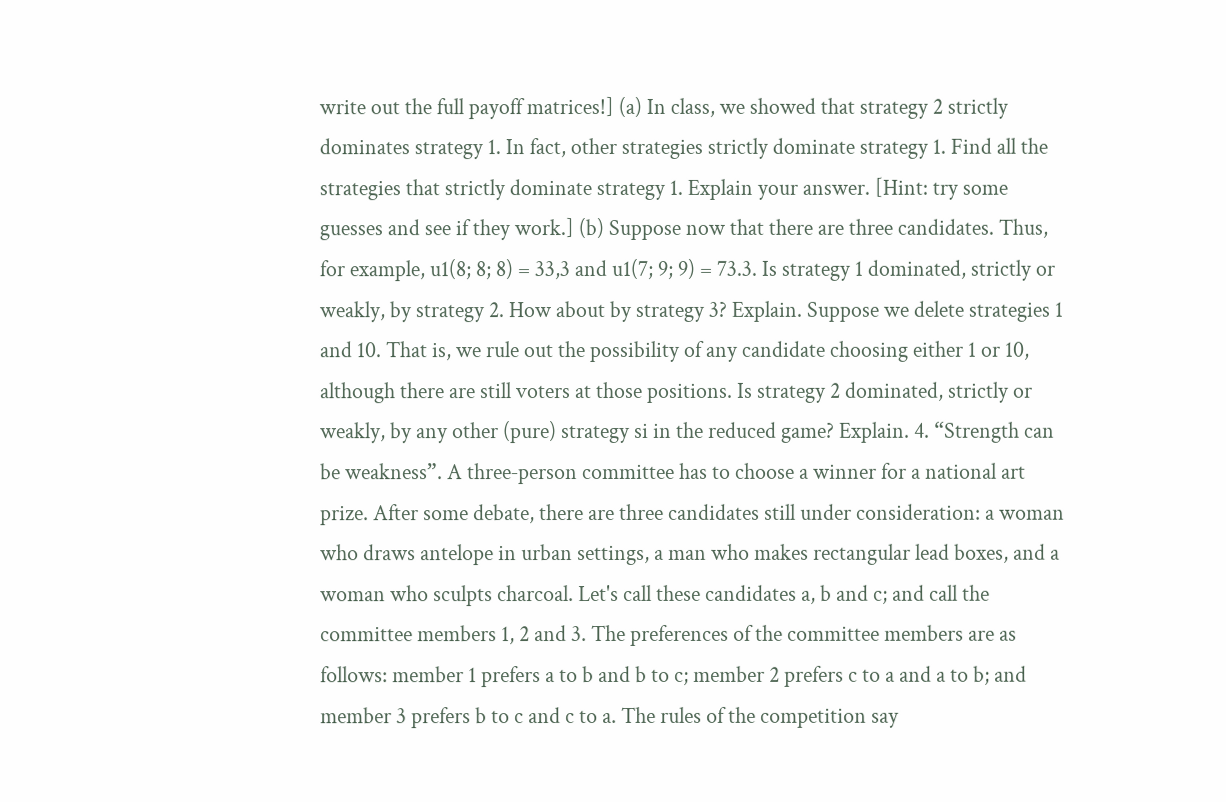write out the full payoff matrices!] (a) In class, we showed that strategy 2 strictly dominates strategy 1. In fact, other strategies strictly dominate strategy 1. Find all the strategies that strictly dominate strategy 1. Explain your answer. [Hint: try some guesses and see if they work.] (b) Suppose now that there are three candidates. Thus, for example, u1(8; 8; 8) = 33,3 and u1(7; 9; 9) = 73.3. Is strategy 1 dominated, strictly or weakly, by strategy 2. How about by strategy 3? Explain. Suppose we delete strategies 1 and 10. That is, we rule out the possibility of any candidate choosing either 1 or 10, although there are still voters at those positions. Is strategy 2 dominated, strictly or weakly, by any other (pure) strategy si in the reduced game? Explain. 4. “Strength can be weakness”. A three‐person committee has to choose a winner for a national art prize. After some debate, there are three candidates still under consideration: a woman who draws antelope in urban settings, a man who makes rectangular lead boxes, and a woman who sculpts charcoal. Let's call these candidates a, b and c; and call the committee members 1, 2 and 3. The preferences of the committee members are as follows: member 1 prefers a to b and b to c; member 2 prefers c to a and a to b; and member 3 prefers b to c and c to a. The rules of the competition say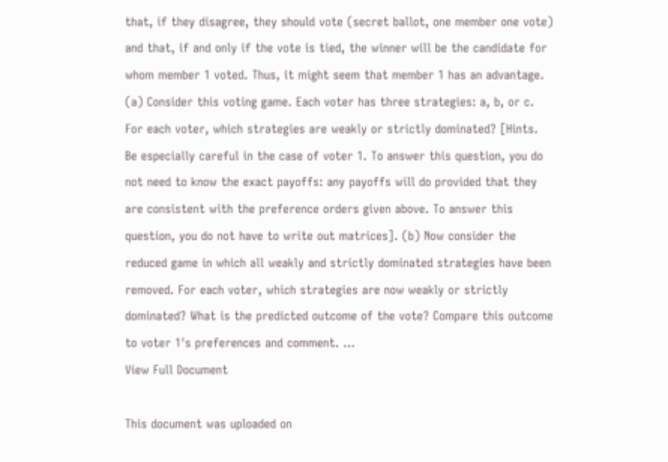that, if they disagree, they should vote (secret ballot, one member one vote) and that, if and only if the vote is tied, the winner will be the candidate for whom member 1 voted. Thus, it might seem that member 1 has an advantage. (a) Consider this voting game. Each voter has three strategies: a, b, or c. For each voter, which strategies are weakly or strictly dominated? [Hints. Be especially careful in the case of voter 1. To answer this question, you do not need to know the exact payoffs: any payoffs will do provided that they are consistent with the preference orders given above. To answer this question, you do not have to write out matrices]. (b) Now consider the reduced game in which all weakly and strictly dominated strategies have been removed. For each voter, which strategies are now weakly or strictly dominated? What is the predicted outcome of the vote? Compare this outcome to voter 1's preferences and comment. ...
View Full Document

This document was uploaded on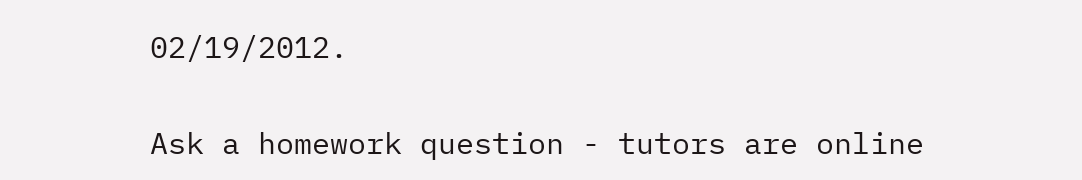02/19/2012.

Ask a homework question - tutors are online